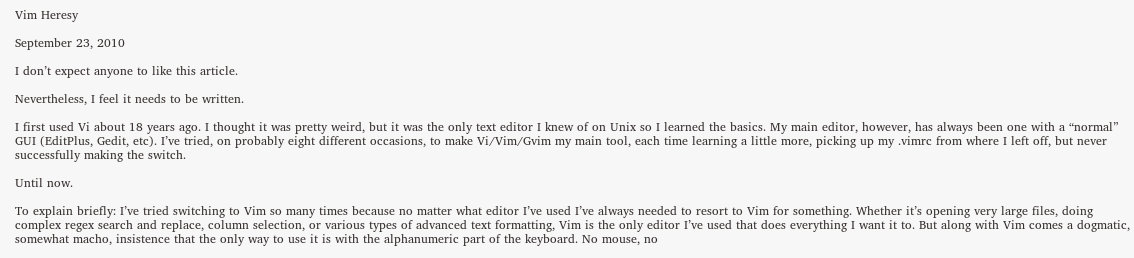Vim Heresy

September 23, 2010

I don’t expect anyone to like this article.

Nevertheless, I feel it needs to be written.

I first used Vi about 18 years ago. I thought it was pretty weird, but it was the only text editor I knew of on Unix so I learned the basics. My main editor, however, has always been one with a “normal” GUI (EditPlus, Gedit, etc). I’ve tried, on probably eight different occasions, to make Vi/Vim/Gvim my main tool, each time learning a little more, picking up my .vimrc from where I left off, but never successfully making the switch.

Until now.

To explain briefly: I’ve tried switching to Vim so many times because no matter what editor I’ve used I’ve always needed to resort to Vim for something. Whether it’s opening very large files, doing complex regex search and replace, column selection, or various types of advanced text formatting, Vim is the only editor I’ve used that does everything I want it to. But along with Vim comes a dogmatic, somewhat macho, insistence that the only way to use it is with the alphanumeric part of the keyboard. No mouse, no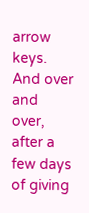arrow keys. And over and over, after a few days of giving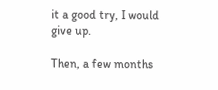it a good try, I would give up.

Then, a few months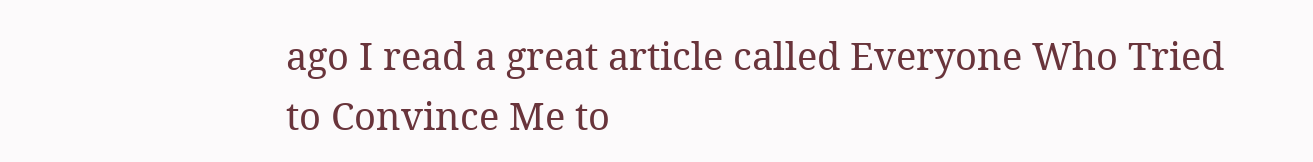ago I read a great article called Everyone Who Tried to Convince Me to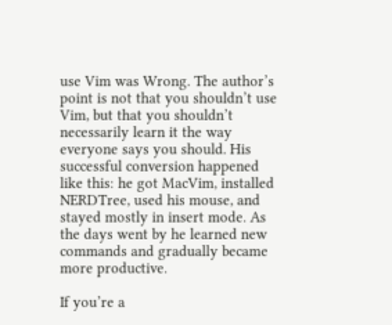use Vim was Wrong. The author’s point is not that you shouldn’t use Vim, but that you shouldn’t necessarily learn it the way everyone says you should. His successful conversion happened like this: he got MacVim, installed NERDTree, used his mouse, and stayed mostly in insert mode. As the days went by he learned new commands and gradually became more productive.

If you’re a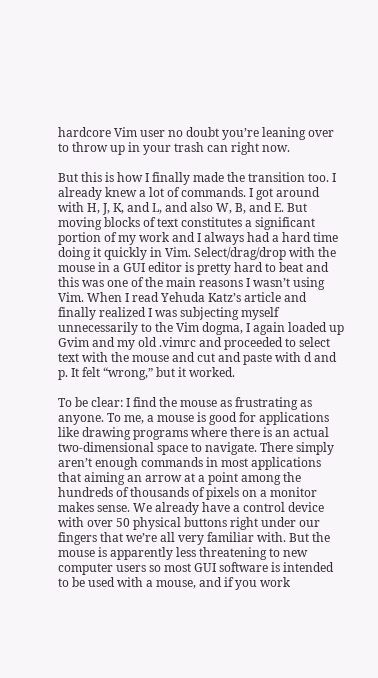hardcore Vim user no doubt you’re leaning over to throw up in your trash can right now.

But this is how I finally made the transition too. I already knew a lot of commands. I got around with H, J, K, and L, and also W, B, and E. But moving blocks of text constitutes a significant portion of my work and I always had a hard time doing it quickly in Vim. Select/drag/drop with the mouse in a GUI editor is pretty hard to beat and this was one of the main reasons I wasn’t using Vim. When I read Yehuda Katz’s article and finally realized I was subjecting myself unnecessarily to the Vim dogma, I again loaded up Gvim and my old .vimrc and proceeded to select text with the mouse and cut and paste with d and p. It felt “wrong,” but it worked.

To be clear: I find the mouse as frustrating as anyone. To me, a mouse is good for applications like drawing programs where there is an actual two-dimensional space to navigate. There simply aren’t enough commands in most applications that aiming an arrow at a point among the hundreds of thousands of pixels on a monitor makes sense. We already have a control device with over 50 physical buttons right under our fingers that we’re all very familiar with. But the mouse is apparently less threatening to new computer users so most GUI software is intended to be used with a mouse, and if you work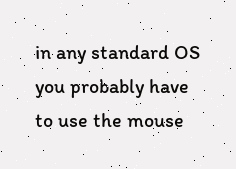in any standard OS you probably have to use the mouse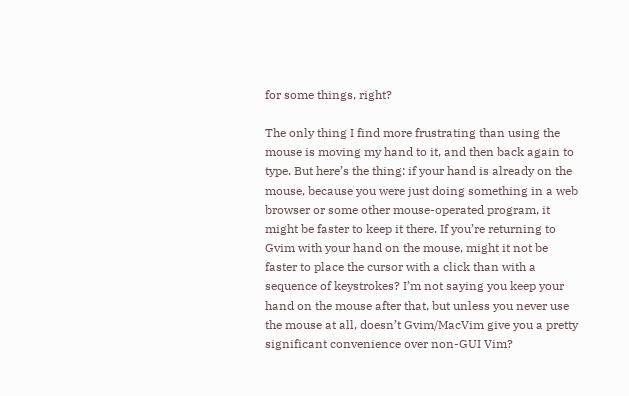for some things, right?

The only thing I find more frustrating than using the mouse is moving my hand to it, and then back again to type. But here’s the thing: if your hand is already on the mouse, because you were just doing something in a web browser or some other mouse-operated program, it might be faster to keep it there. If you’re returning to Gvim with your hand on the mouse, might it not be faster to place the cursor with a click than with a sequence of keystrokes? I’m not saying you keep your hand on the mouse after that, but unless you never use the mouse at all, doesn’t Gvim/MacVim give you a pretty significant convenience over non-GUI Vim?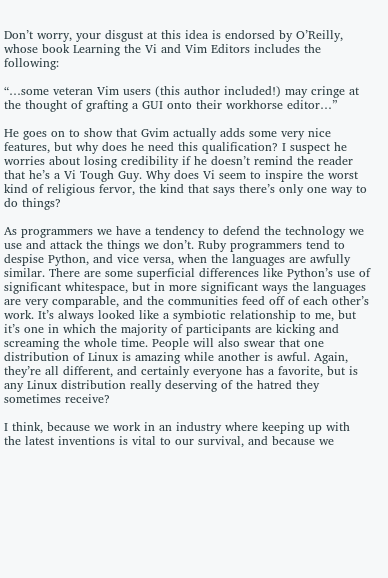Don’t worry, your disgust at this idea is endorsed by O’Reilly, whose book Learning the Vi and Vim Editors includes the following:

“…some veteran Vim users (this author included!) may cringe at the thought of grafting a GUI onto their workhorse editor…”

He goes on to show that Gvim actually adds some very nice features, but why does he need this qualification? I suspect he worries about losing credibility if he doesn’t remind the reader that he’s a Vi Tough Guy. Why does Vi seem to inspire the worst kind of religious fervor, the kind that says there’s only one way to do things?

As programmers we have a tendency to defend the technology we use and attack the things we don’t. Ruby programmers tend to despise Python, and vice versa, when the languages are awfully similar. There are some superficial differences like Python’s use of significant whitespace, but in more significant ways the languages are very comparable, and the communities feed off of each other’s work. It’s always looked like a symbiotic relationship to me, but it’s one in which the majority of participants are kicking and screaming the whole time. People will also swear that one distribution of Linux is amazing while another is awful. Again, they’re all different, and certainly everyone has a favorite, but is any Linux distribution really deserving of the hatred they sometimes receive?

I think, because we work in an industry where keeping up with the latest inventions is vital to our survival, and because we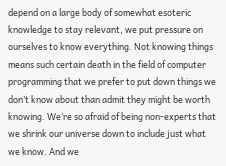depend on a large body of somewhat esoteric knowledge to stay relevant, we put pressure on ourselves to know everything. Not knowing things means such certain death in the field of computer programming that we prefer to put down things we don’t know about than admit they might be worth knowing. We’re so afraid of being non-experts that we shrink our universe down to include just what we know. And we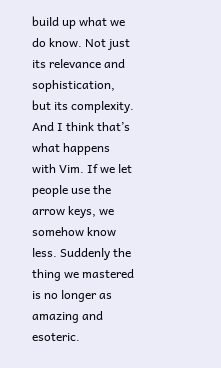build up what we do know. Not just its relevance and sophistication, but its complexity. And I think that’s what happens with Vim. If we let people use the arrow keys, we somehow know less. Suddenly the thing we mastered is no longer as amazing and esoteric.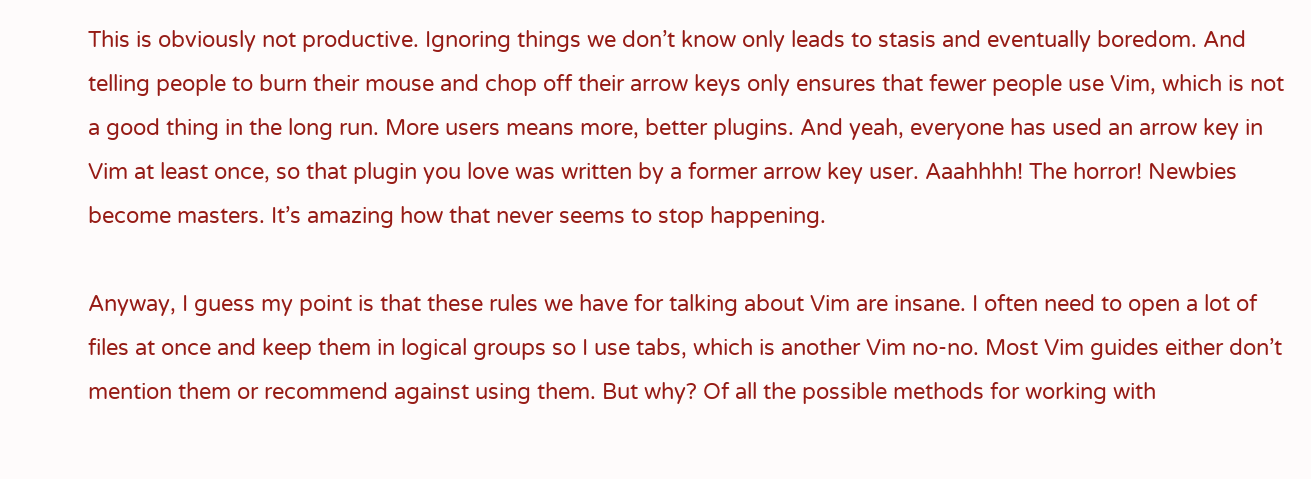This is obviously not productive. Ignoring things we don’t know only leads to stasis and eventually boredom. And telling people to burn their mouse and chop off their arrow keys only ensures that fewer people use Vim, which is not a good thing in the long run. More users means more, better plugins. And yeah, everyone has used an arrow key in Vim at least once, so that plugin you love was written by a former arrow key user. Aaahhhh! The horror! Newbies become masters. It’s amazing how that never seems to stop happening.

Anyway, I guess my point is that these rules we have for talking about Vim are insane. I often need to open a lot of files at once and keep them in logical groups so I use tabs, which is another Vim no-no. Most Vim guides either don’t mention them or recommend against using them. But why? Of all the possible methods for working with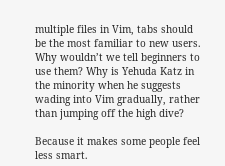multiple files in Vim, tabs should be the most familiar to new users. Why wouldn’t we tell beginners to use them? Why is Yehuda Katz in the minority when he suggests wading into Vim gradually, rather than jumping off the high dive?

Because it makes some people feel less smart.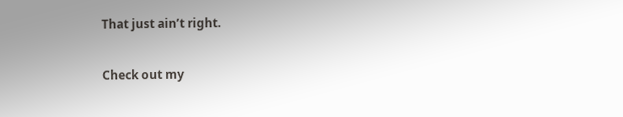That just ain’t right.

Check out my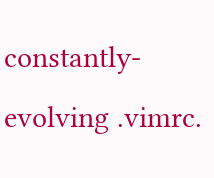constantly-evolving .vimrc.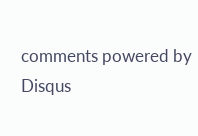comments powered by Disqus